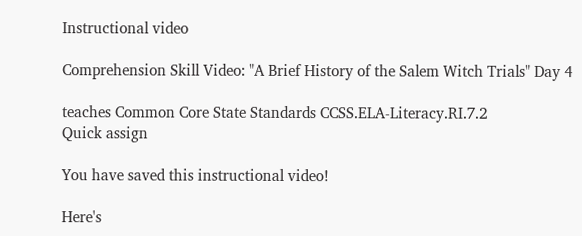Instructional video

Comprehension Skill Video: "A Brief History of the Salem Witch Trials" Day 4

teaches Common Core State Standards CCSS.ELA-Literacy.RI.7.2
Quick assign

You have saved this instructional video!

Here's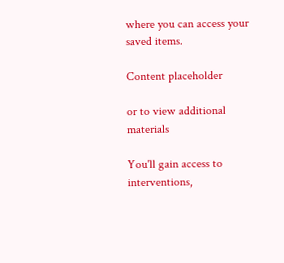where you can access your saved items.

Content placeholder

or to view additional materials

You'll gain access to interventions,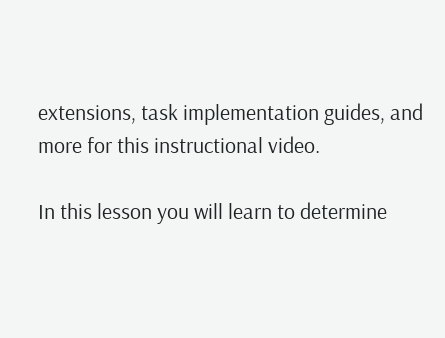extensions, task implementation guides, and more for this instructional video.

In this lesson you will learn to determine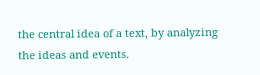the central idea of a text, by analyzing the ideas and events.